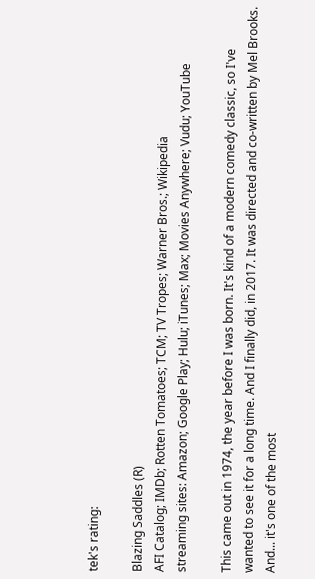tek's rating:

Blazing Saddles (R)
AFI Catalog; IMDb; Rotten Tomatoes; TCM; TV Tropes; Warner Bros.; Wikipedia
streaming sites: Amazon; Google Play; Hulu; iTunes; Max; Movies Anywhere; Vudu; YouTube

This came out in 1974, the year before I was born. It's kind of a modern comedy classic, so I've wanted to see it for a long time. And I finally did, in 2017. It was directed and co-written by Mel Brooks. And... it's one of the most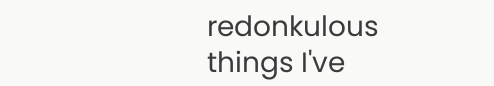redonkulous things I've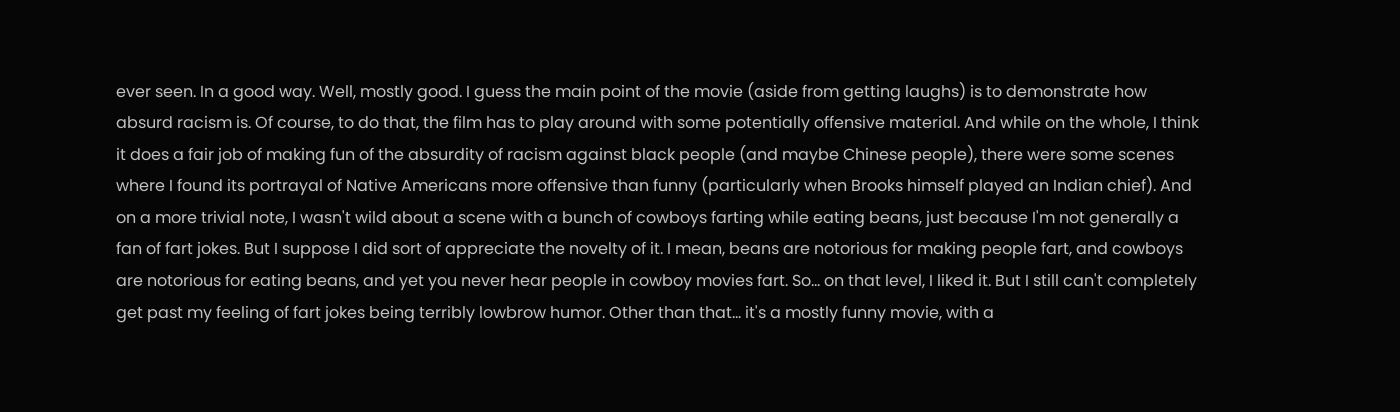ever seen. In a good way. Well, mostly good. I guess the main point of the movie (aside from getting laughs) is to demonstrate how absurd racism is. Of course, to do that, the film has to play around with some potentially offensive material. And while on the whole, I think it does a fair job of making fun of the absurdity of racism against black people (and maybe Chinese people), there were some scenes where I found its portrayal of Native Americans more offensive than funny (particularly when Brooks himself played an Indian chief). And on a more trivial note, I wasn't wild about a scene with a bunch of cowboys farting while eating beans, just because I'm not generally a fan of fart jokes. But I suppose I did sort of appreciate the novelty of it. I mean, beans are notorious for making people fart, and cowboys are notorious for eating beans, and yet you never hear people in cowboy movies fart. So... on that level, I liked it. But I still can't completely get past my feeling of fart jokes being terribly lowbrow humor. Other than that... it's a mostly funny movie, with a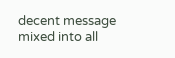decent message mixed into all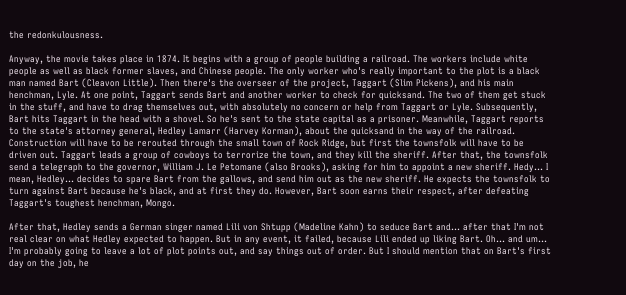the redonkulousness.

Anyway, the movie takes place in 1874. It begins with a group of people building a railroad. The workers include white people as well as black former slaves, and Chinese people. The only worker who's really important to the plot is a black man named Bart (Cleavon Little). Then there's the overseer of the project, Taggart (Slim Pickens), and his main henchman, Lyle. At one point, Taggart sends Bart and another worker to check for quicksand. The two of them get stuck in the stuff, and have to drag themselves out, with absolutely no concern or help from Taggart or Lyle. Subsequently, Bart hits Taggart in the head with a shovel. So he's sent to the state capital as a prisoner. Meanwhile, Taggart reports to the state's attorney general, Hedley Lamarr (Harvey Korman), about the quicksand in the way of the railroad. Construction will have to be rerouted through the small town of Rock Ridge, but first the townsfolk will have to be driven out. Taggart leads a group of cowboys to terrorize the town, and they kill the sheriff. After that, the townsfolk send a telegraph to the governor, William J. Le Petomane (also Brooks), asking for him to appoint a new sheriff. Hedy... I mean, Hedley... decides to spare Bart from the gallows, and send him out as the new sheriff. He expects the townsfolk to turn against Bart because he's black, and at first they do. However, Bart soon earns their respect, after defeating Taggart's toughest henchman, Mongo.

After that, Hedley sends a German singer named Lili von Shtupp (Madeline Kahn) to seduce Bart and... after that I'm not real clear on what Hedley expected to happen. But in any event, it failed, because Lili ended up liking Bart. Oh... and um... I'm probably going to leave a lot of plot points out, and say things out of order. But I should mention that on Bart's first day on the job, he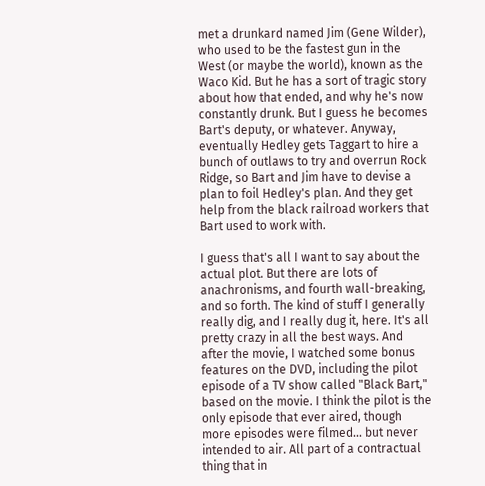met a drunkard named Jim (Gene Wilder), who used to be the fastest gun in the West (or maybe the world), known as the Waco Kid. But he has a sort of tragic story about how that ended, and why he's now constantly drunk. But I guess he becomes Bart's deputy, or whatever. Anyway, eventually Hedley gets Taggart to hire a bunch of outlaws to try and overrun Rock Ridge, so Bart and Jim have to devise a plan to foil Hedley's plan. And they get help from the black railroad workers that Bart used to work with.

I guess that's all I want to say about the actual plot. But there are lots of anachronisms, and fourth wall-breaking, and so forth. The kind of stuff I generally really dig, and I really dug it, here. It's all pretty crazy in all the best ways. And after the movie, I watched some bonus features on the DVD, including the pilot episode of a TV show called "Black Bart," based on the movie. I think the pilot is the only episode that ever aired, though more episodes were filmed... but never intended to air. All part of a contractual thing that in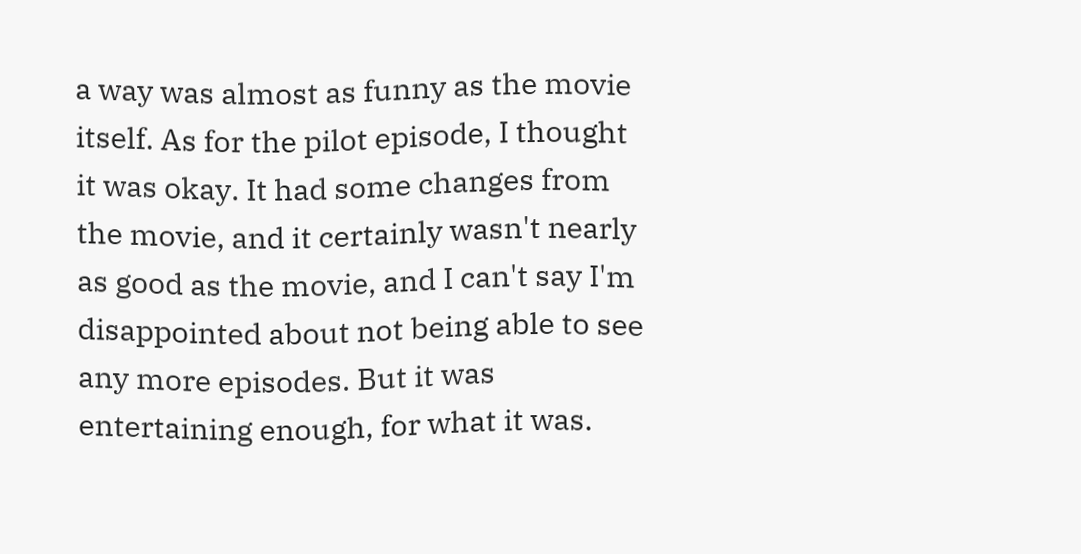a way was almost as funny as the movie itself. As for the pilot episode, I thought it was okay. It had some changes from the movie, and it certainly wasn't nearly as good as the movie, and I can't say I'm disappointed about not being able to see any more episodes. But it was entertaining enough, for what it was.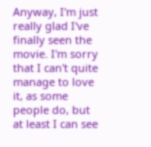Anyway, I'm just really glad I've finally seen the movie. I'm sorry that I can't quite manage to love it, as some people do, but at least I can see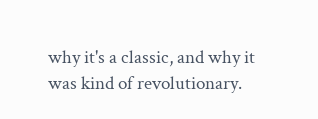why it's a classic, and why it was kind of revolutionary.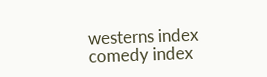westerns index
comedy index